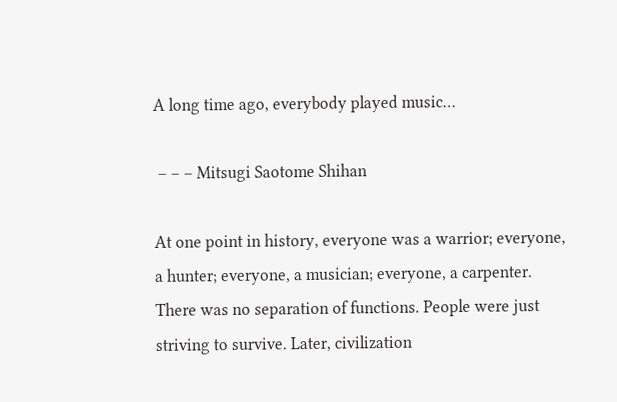A long time ago, everybody played music…

 – – – Mitsugi Saotome Shihan

At one point in history, everyone was a warrior; everyone, a hunter; everyone, a musician; everyone, a carpenter. There was no separation of functions. People were just striving to survive. Later, civilization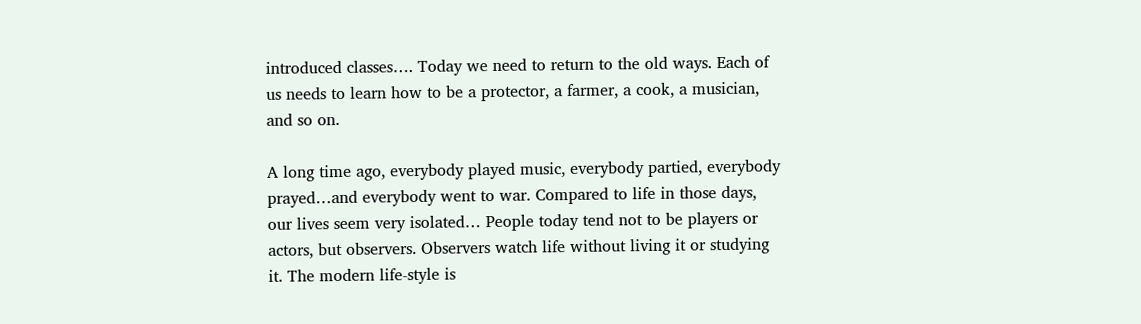introduced classes…. Today we need to return to the old ways. Each of us needs to learn how to be a protector, a farmer, a cook, a musician, and so on.

A long time ago, everybody played music, everybody partied, everybody prayed…and everybody went to war. Compared to life in those days, our lives seem very isolated… People today tend not to be players or actors, but observers. Observers watch life without living it or studying it. The modern life-style is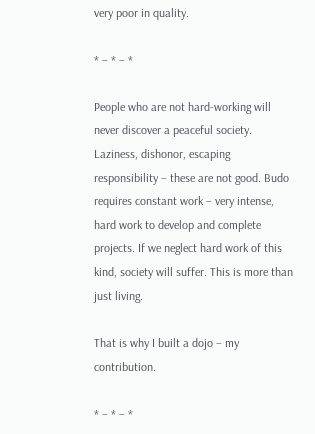very poor in quality.

* – * – *

People who are not hard-working will never discover a peaceful society. Laziness, dishonor, escaping responsibility – these are not good. Budo requires constant work – very intense, hard work to develop and complete projects. If we neglect hard work of this kind, society will suffer. This is more than just living.

That is why I built a dojo – my contribution.

* – * – *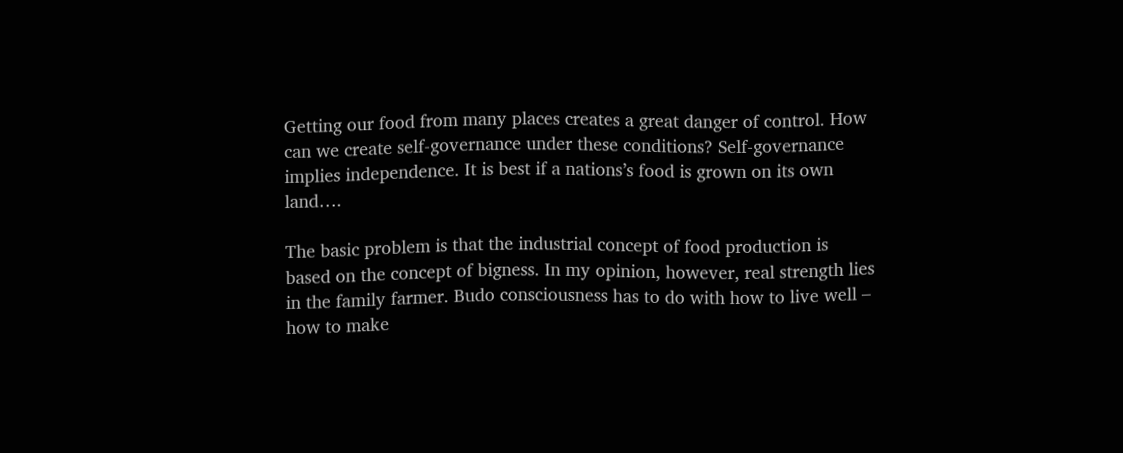Getting our food from many places creates a great danger of control. How can we create self-governance under these conditions? Self-governance implies independence. It is best if a nations’s food is grown on its own land….

The basic problem is that the industrial concept of food production is based on the concept of bigness. In my opinion, however, real strength lies in the family farmer. Budo consciousness has to do with how to live well – how to make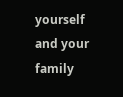yourself and your family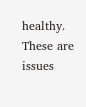healthy. These are issues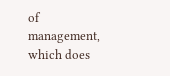of management, which does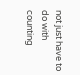not just have to do with counting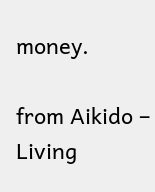money.

from Aikido – Living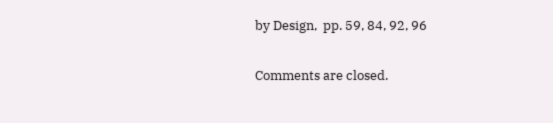by Design,  pp. 59, 84, 92, 96

Comments are closed.